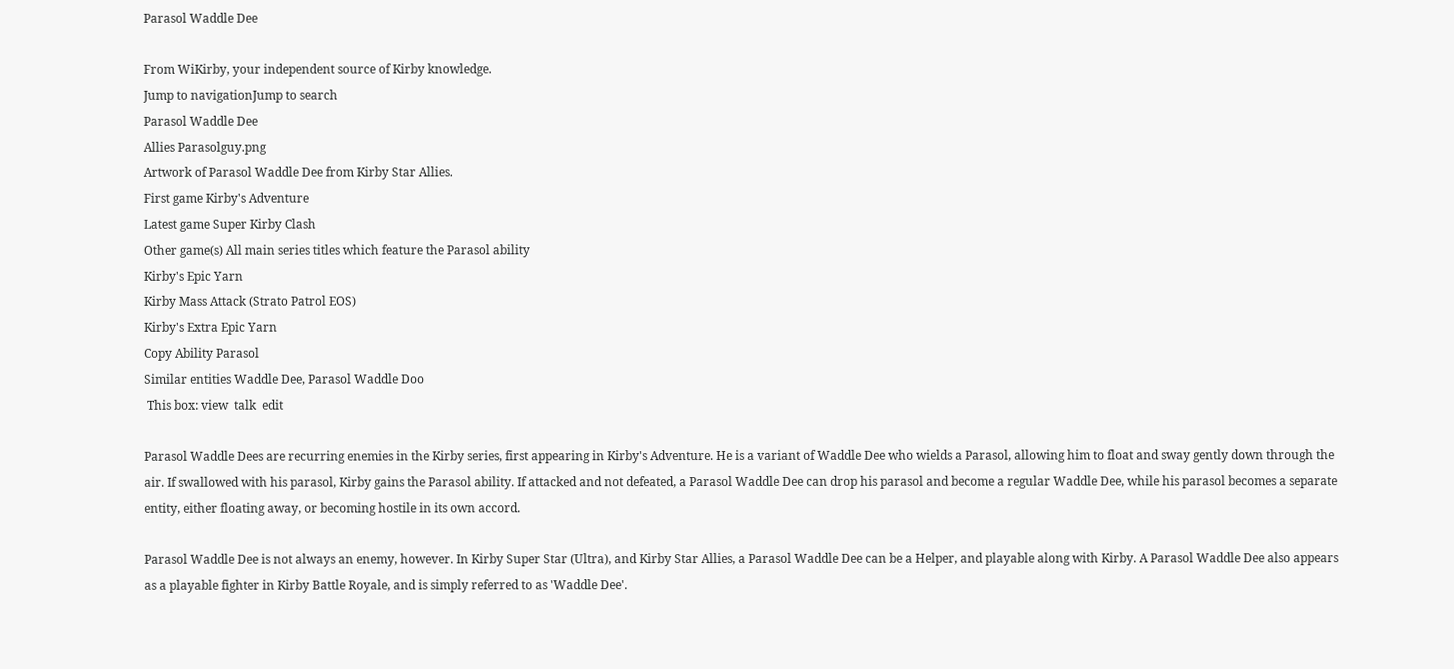Parasol Waddle Dee

From WiKirby, your independent source of Kirby knowledge.
Jump to navigationJump to search
Parasol Waddle Dee
Allies Parasolguy.png
Artwork of Parasol Waddle Dee from Kirby Star Allies.
First game Kirby's Adventure
Latest game Super Kirby Clash
Other game(s) All main series titles which feature the Parasol ability
Kirby's Epic Yarn
Kirby Mass Attack (Strato Patrol EOS)
Kirby's Extra Epic Yarn
Copy Ability Parasol
Similar entities Waddle Dee, Parasol Waddle Doo
 This box: view  talk  edit

Parasol Waddle Dees are recurring enemies in the Kirby series, first appearing in Kirby's Adventure. He is a variant of Waddle Dee who wields a Parasol, allowing him to float and sway gently down through the air. If swallowed with his parasol, Kirby gains the Parasol ability. If attacked and not defeated, a Parasol Waddle Dee can drop his parasol and become a regular Waddle Dee, while his parasol becomes a separate entity, either floating away, or becoming hostile in its own accord.

Parasol Waddle Dee is not always an enemy, however. In Kirby Super Star (Ultra), and Kirby Star Allies, a Parasol Waddle Dee can be a Helper, and playable along with Kirby. A Parasol Waddle Dee also appears as a playable fighter in Kirby Battle Royale, and is simply referred to as 'Waddle Dee'.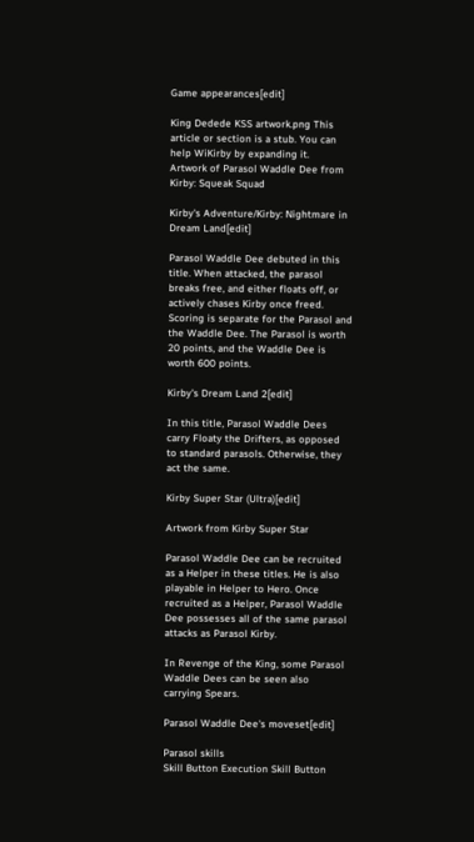Game appearances[edit]

King Dedede KSS artwork.png This article or section is a stub. You can help WiKirby by expanding it.
Artwork of Parasol Waddle Dee from Kirby: Squeak Squad

Kirby's Adventure/Kirby: Nightmare in Dream Land[edit]

Parasol Waddle Dee debuted in this title. When attacked, the parasol breaks free, and either floats off, or actively chases Kirby once freed. Scoring is separate for the Parasol and the Waddle Dee. The Parasol is worth 20 points, and the Waddle Dee is worth 600 points.

Kirby's Dream Land 2[edit]

In this title, Parasol Waddle Dees carry Floaty the Drifters, as opposed to standard parasols. Otherwise, they act the same.

Kirby Super Star (Ultra)[edit]

Artwork from Kirby Super Star

Parasol Waddle Dee can be recruited as a Helper in these titles. He is also playable in Helper to Hero. Once recruited as a Helper, Parasol Waddle Dee possesses all of the same parasol attacks as Parasol Kirby.

In Revenge of the King, some Parasol Waddle Dees can be seen also carrying Spears.

Parasol Waddle Dee's moveset[edit]

Parasol skills
Skill Button Execution Skill Button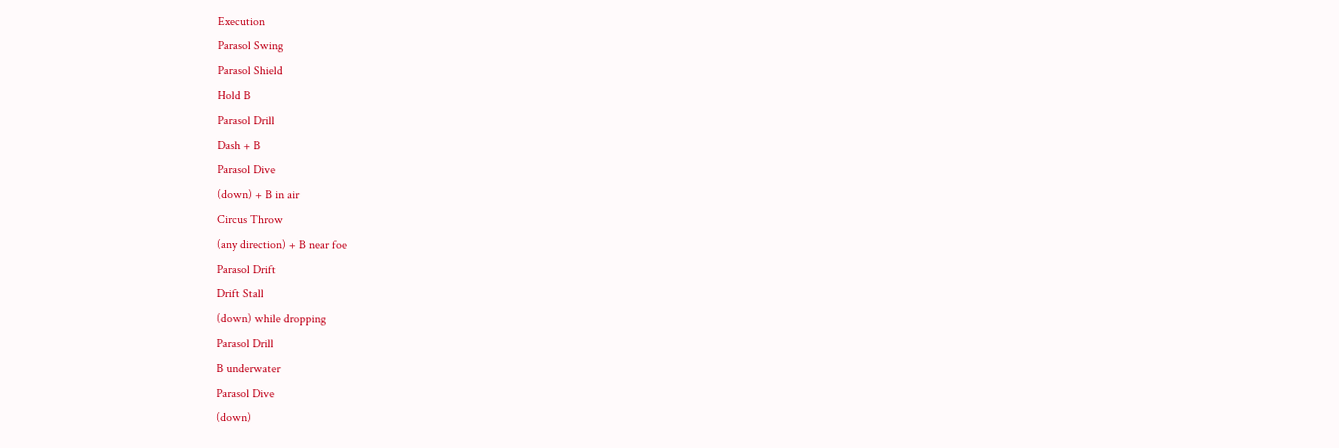Execution
Parasol Swing
Parasol Shield
Hold B
Parasol Drill
Dash + B
Parasol Dive
(down) + B in air
Circus Throw
(any direction) + B near foe
Parasol Drift
Drift Stall
(down) while dropping
Parasol Drill
B underwater
Parasol Dive
(down)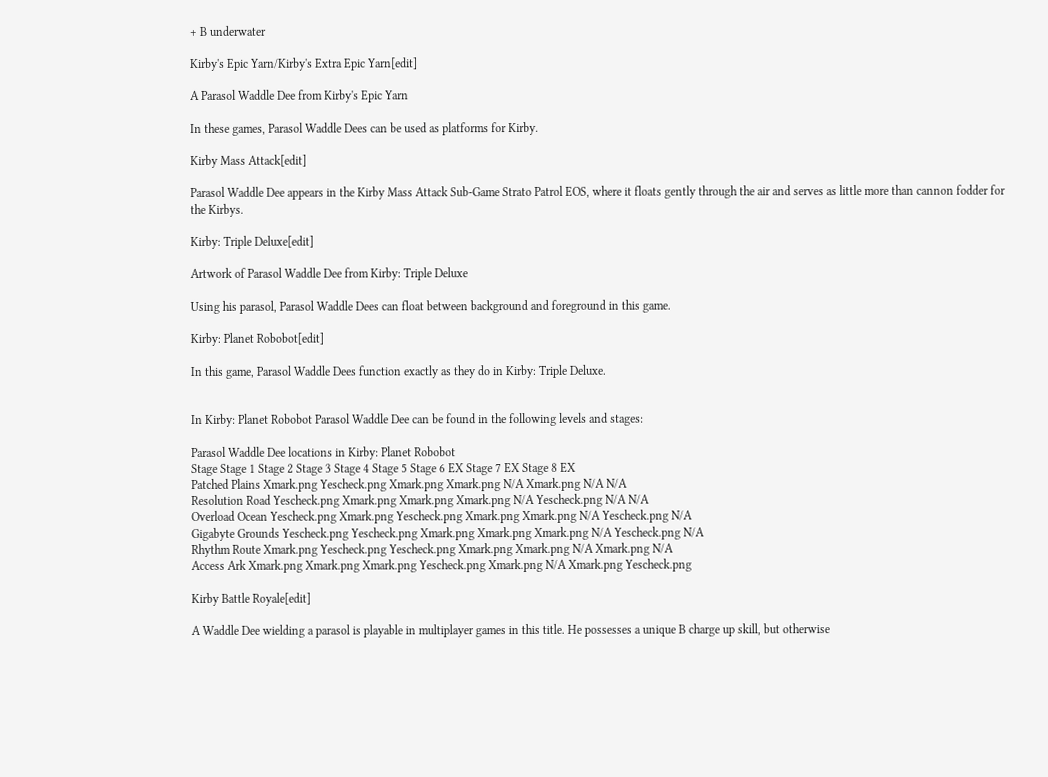+ B underwater

Kirby's Epic Yarn/Kirby's Extra Epic Yarn[edit]

A Parasol Waddle Dee from Kirby's Epic Yarn

In these games, Parasol Waddle Dees can be used as platforms for Kirby.

Kirby Mass Attack[edit]

Parasol Waddle Dee appears in the Kirby Mass Attack Sub-Game Strato Patrol EOS, where it floats gently through the air and serves as little more than cannon fodder for the Kirbys.

Kirby: Triple Deluxe[edit]

Artwork of Parasol Waddle Dee from Kirby: Triple Deluxe

Using his parasol, Parasol Waddle Dees can float between background and foreground in this game.

Kirby: Planet Robobot[edit]

In this game, Parasol Waddle Dees function exactly as they do in Kirby: Triple Deluxe.


In Kirby: Planet Robobot Parasol Waddle Dee can be found in the following levels and stages:

Parasol Waddle Dee locations in Kirby: Planet Robobot
Stage Stage 1 Stage 2 Stage 3 Stage 4 Stage 5 Stage 6 EX Stage 7 EX Stage 8 EX
Patched Plains Xmark.png Yescheck.png Xmark.png Xmark.png N/A Xmark.png N/A N/A
Resolution Road Yescheck.png Xmark.png Xmark.png Xmark.png N/A Yescheck.png N/A N/A
Overload Ocean Yescheck.png Xmark.png Yescheck.png Xmark.png Xmark.png N/A Yescheck.png N/A
Gigabyte Grounds Yescheck.png Yescheck.png Xmark.png Xmark.png Xmark.png N/A Yescheck.png N/A
Rhythm Route Xmark.png Yescheck.png Yescheck.png Xmark.png Xmark.png N/A Xmark.png N/A
Access Ark Xmark.png Xmark.png Xmark.png Yescheck.png Xmark.png N/A Xmark.png Yescheck.png

Kirby Battle Royale[edit]

A Waddle Dee wielding a parasol is playable in multiplayer games in this title. He possesses a unique B charge up skill, but otherwise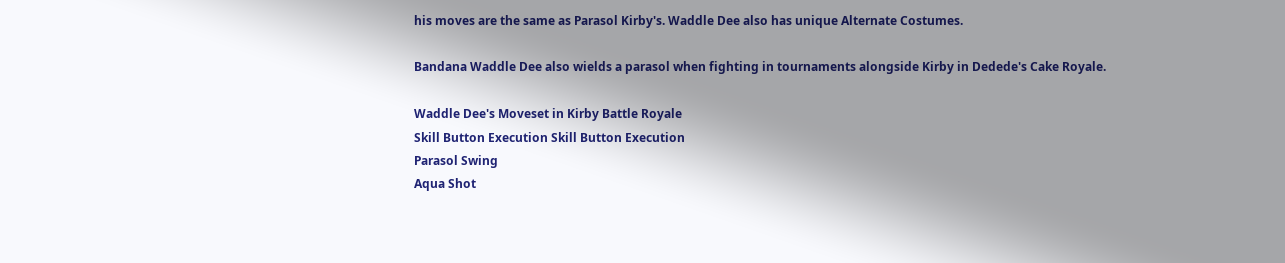his moves are the same as Parasol Kirby's. Waddle Dee also has unique Alternate Costumes.

Bandana Waddle Dee also wields a parasol when fighting in tournaments alongside Kirby in Dedede's Cake Royale.

Waddle Dee's Moveset in Kirby Battle Royale
Skill Button Execution Skill Button Execution
Parasol Swing
Aqua Shot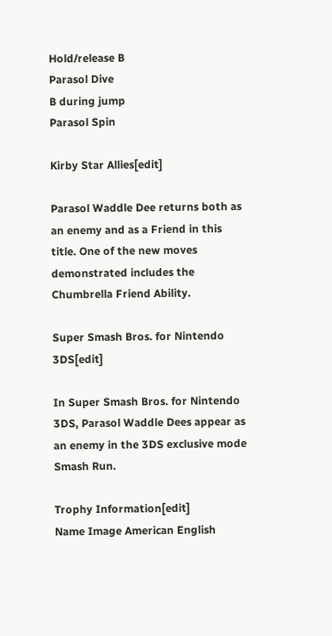Hold/release B
Parasol Dive
B during jump
Parasol Spin

Kirby Star Allies[edit]

Parasol Waddle Dee returns both as an enemy and as a Friend in this title. One of the new moves demonstrated includes the Chumbrella Friend Ability.

Super Smash Bros. for Nintendo 3DS[edit]

In Super Smash Bros. for Nintendo 3DS, Parasol Waddle Dees appear as an enemy in the 3DS exclusive mode Smash Run.

Trophy Information[edit]
Name Image American English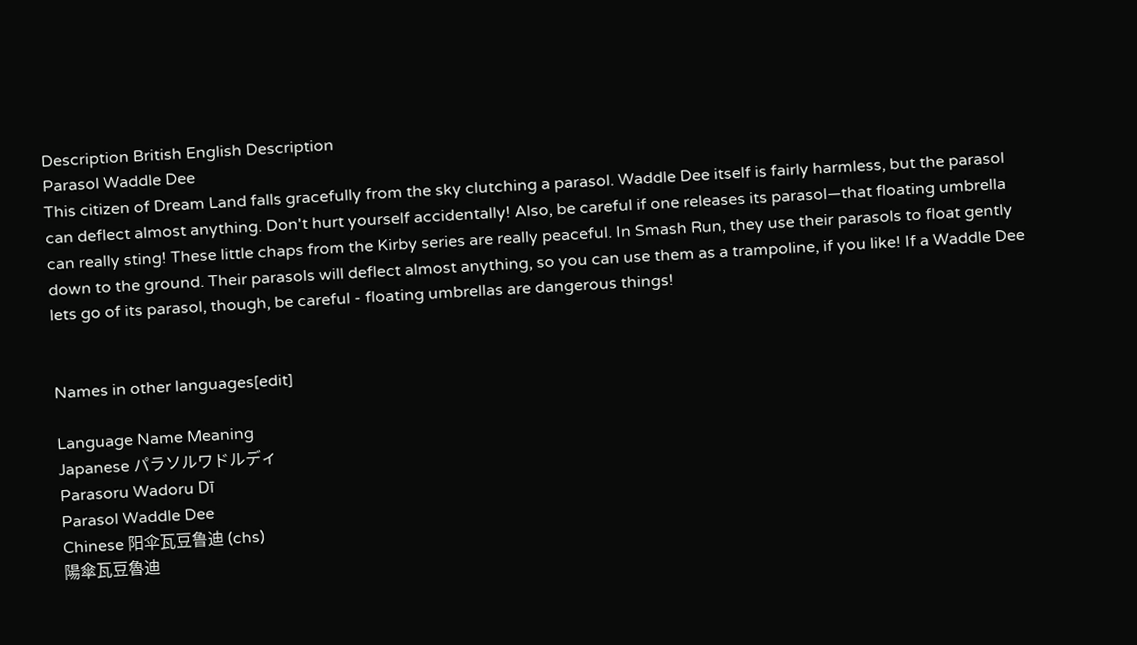Description British English Description
Parasol Waddle Dee
This citizen of Dream Land falls gracefully from the sky clutching a parasol. Waddle Dee itself is fairly harmless, but the parasol can deflect almost anything. Don't hurt yourself accidentally! Also, be careful if one releases its parasol—that floating umbrella can really sting! These little chaps from the Kirby series are really peaceful. In Smash Run, they use their parasols to float gently down to the ground. Their parasols will deflect almost anything, so you can use them as a trampoline, if you like! If a Waddle Dee lets go of its parasol, though, be careful - floating umbrellas are dangerous things!


Names in other languages[edit]

Language Name Meaning
Japanese パラソルワドルディ
Parasoru Wadoru Dī
Parasol Waddle Dee
Chinese 阳伞瓦豆鲁迪 (chs)
陽傘瓦豆魯迪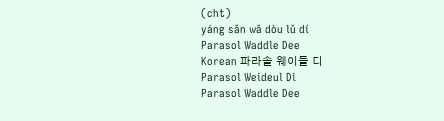(cht)
yáng sǎn wǎ dòu lǔ dí
Parasol Waddle Dee
Korean 파라솔 웨이들 디
Parasol Weideul Di
Parasol Waddle Dee